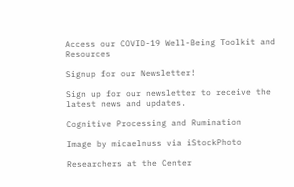Access our COVID-19 Well-Being Toolkit and Resources

Signup for our Newsletter!

Sign up for our newsletter to receive the latest news and updates.

Cognitive Processing and Rumination

Image by micaelnuss via iStockPhoto

Researchers at the Center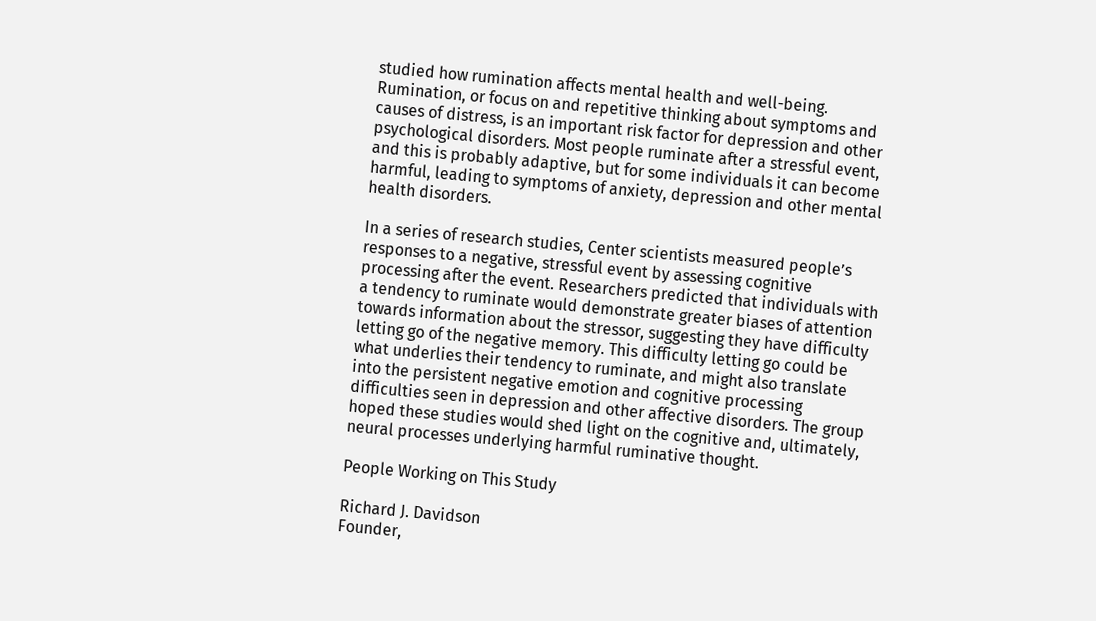studied how rumination affects mental health and well-being. Rumination, or focus on and repetitive thinking about symptoms and causes of distress, is an important risk factor for depression and other psychological disorders. Most people ruminate after a stressful event, and this is probably adaptive, but for some individuals it can become harmful, leading to symptoms of anxiety, depression and other mental health disorders.

In a series of research studies, Center scientists measured people’s responses to a negative, stressful event by assessing cognitive processing after the event. Researchers predicted that individuals with a tendency to ruminate would demonstrate greater biases of attention towards information about the stressor, suggesting they have difficulty letting go of the negative memory. This difficulty letting go could be what underlies their tendency to ruminate, and might also translate into the persistent negative emotion and cognitive processing difficulties seen in depression and other affective disorders. The group hoped these studies would shed light on the cognitive and, ultimately, neural processes underlying harmful ruminative thought.

People Working on This Study

Richard J. Davidson
Founder,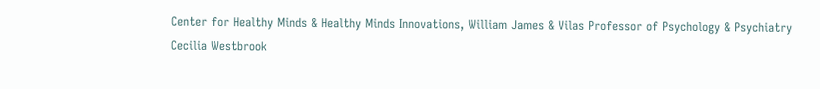Center for Healthy Minds & Healthy Minds Innovations, William James & Vilas Professor of Psychology & Psychiatry
Cecilia Westbrook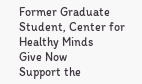Former Graduate Student, Center for Healthy Minds
Give Now
Support the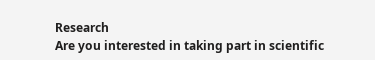Research
Are you interested in taking part in scientific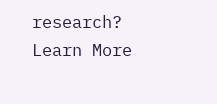research?
Learn More